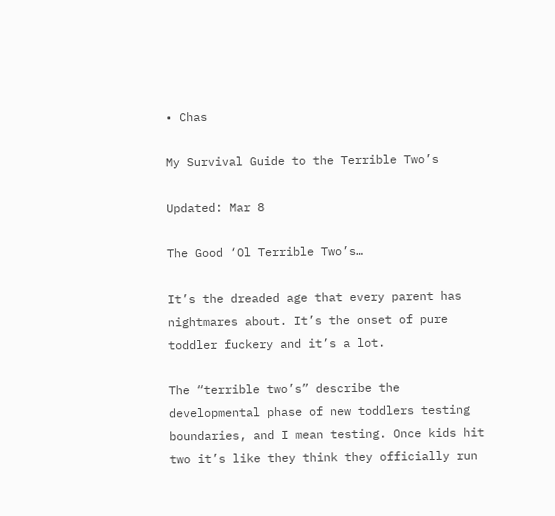• Chas

My Survival Guide to the Terrible Two’s

Updated: Mar 8

The Good ‘Ol Terrible Two’s…

It’s the dreaded age that every parent has nightmares about. It’s the onset of pure toddler fuckery and it’s a lot.

The “terrible two’s” describe the developmental phase of new toddlers testing boundaries, and I mean testing. Once kids hit two it’s like they think they officially run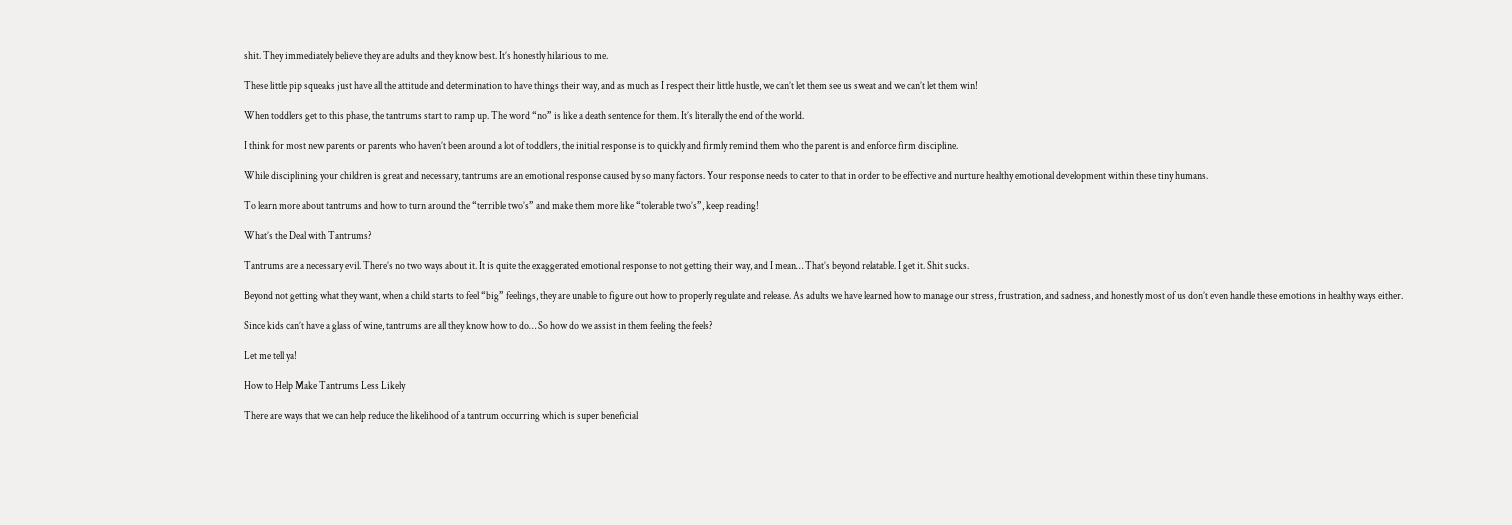shit. They immediately believe they are adults and they know best. It’s honestly hilarious to me.

These little pip squeaks just have all the attitude and determination to have things their way, and as much as I respect their little hustle, we can’t let them see us sweat and we can’t let them win!

When toddlers get to this phase, the tantrums start to ramp up. The word “no” is like a death sentence for them. It’s literally the end of the world.

I think for most new parents or parents who haven’t been around a lot of toddlers, the initial response is to quickly and firmly remind them who the parent is and enforce firm discipline.

While disciplining your children is great and necessary, tantrums are an emotional response caused by so many factors. Your response needs to cater to that in order to be effective and nurture healthy emotional development within these tiny humans.

To learn more about tantrums and how to turn around the “terrible two’s” and make them more like “tolerable two’s”, keep reading!

What’s the Deal with Tantrums?

Tantrums are a necessary evil. There’s no two ways about it. It is quite the exaggerated emotional response to not getting their way, and I mean… That’s beyond relatable. I get it. Shit sucks.

Beyond not getting what they want, when a child starts to feel “big” feelings, they are unable to figure out how to properly regulate and release. As adults we have learned how to manage our stress, frustration, and sadness, and honestly most of us don’t even handle these emotions in healthy ways either.

Since kids can’t have a glass of wine, tantrums are all they know how to do… So how do we assist in them feeling the feels?

Let me tell ya!

How to Help Make Tantrums Less Likely

There are ways that we can help reduce the likelihood of a tantrum occurring which is super beneficial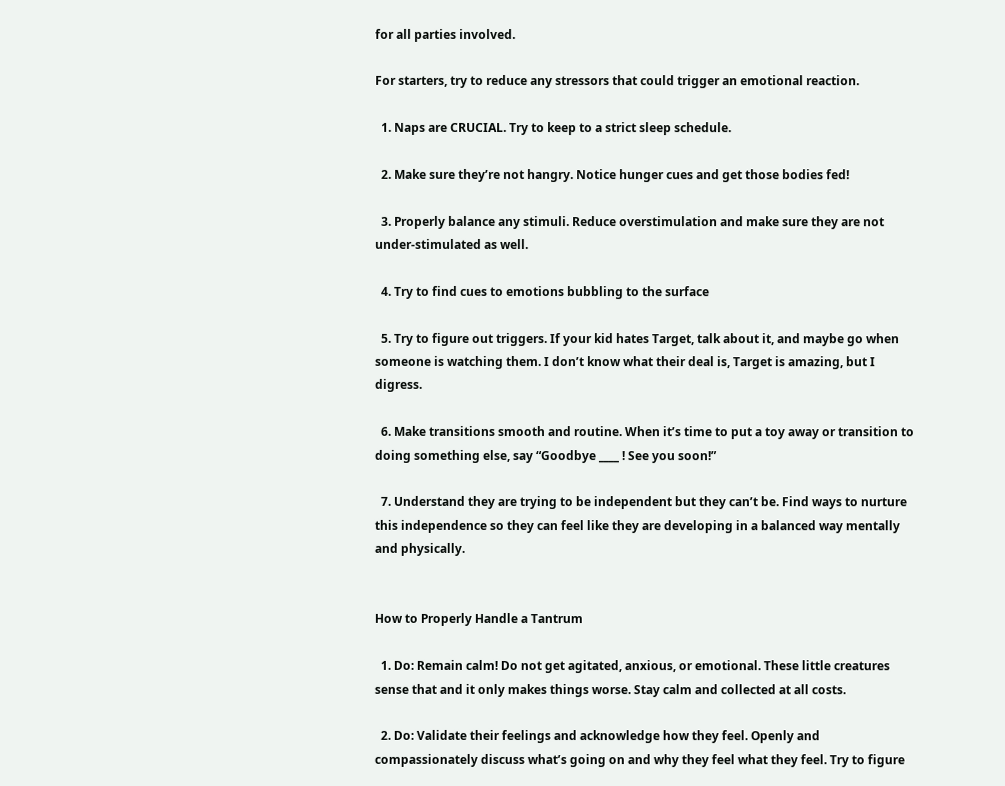for all parties involved.

For starters, try to reduce any stressors that could trigger an emotional reaction.

  1. Naps are CRUCIAL. Try to keep to a strict sleep schedule.

  2. Make sure they’re not hangry. Notice hunger cues and get those bodies fed!

  3. Properly balance any stimuli. Reduce overstimulation and make sure they are not under-stimulated as well.

  4. Try to find cues to emotions bubbling to the surface

  5. Try to figure out triggers. If your kid hates Target, talk about it, and maybe go when someone is watching them. I don’t know what their deal is, Target is amazing, but I digress.

  6. Make transitions smooth and routine. When it’s time to put a toy away or transition to doing something else, say “Goodbye ____ ! See you soon!”

  7. Understand they are trying to be independent but they can’t be. Find ways to nurture this independence so they can feel like they are developing in a balanced way mentally and physically.


How to Properly Handle a Tantrum

  1. Do: Remain calm! Do not get agitated, anxious, or emotional. These little creatures sense that and it only makes things worse. Stay calm and collected at all costs.

  2. Do: Validate their feelings and acknowledge how they feel. Openly and compassionately discuss what’s going on and why they feel what they feel. Try to figure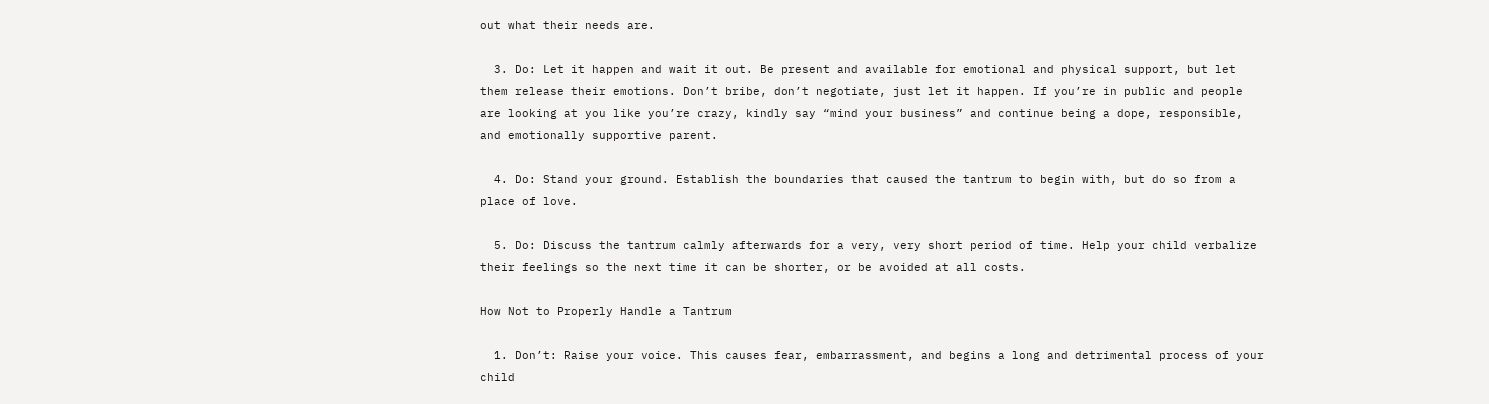out what their needs are.

  3. Do: Let it happen and wait it out. Be present and available for emotional and physical support, but let them release their emotions. Don’t bribe, don’t negotiate, just let it happen. If you’re in public and people are looking at you like you’re crazy, kindly say “mind your business” and continue being a dope, responsible, and emotionally supportive parent.

  4. Do: Stand your ground. Establish the boundaries that caused the tantrum to begin with, but do so from a place of love.

  5. Do: Discuss the tantrum calmly afterwards for a very, very short period of time. Help your child verbalize their feelings so the next time it can be shorter, or be avoided at all costs.

How Not to Properly Handle a Tantrum

  1. Don’t: Raise your voice. This causes fear, embarrassment, and begins a long and detrimental process of your child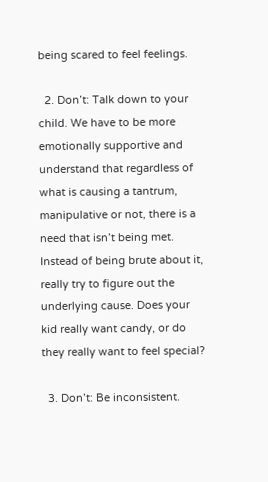being scared to feel feelings.

  2. Don’t: Talk down to your child. We have to be more emotionally supportive and understand that regardless of what is causing a tantrum, manipulative or not, there is a need that isn’t being met. Instead of being brute about it, really try to figure out the underlying cause. Does your kid really want candy, or do they really want to feel special?

  3. Don’t: Be inconsistent.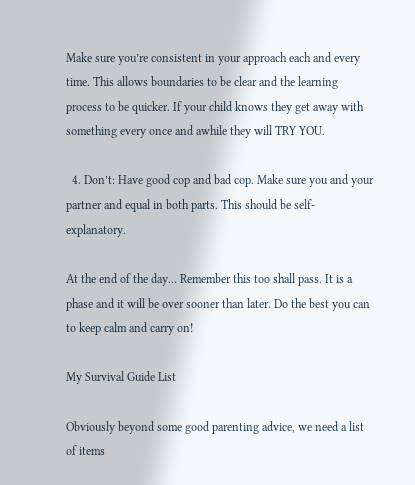Make sure you’re consistent in your approach each and every time. This allows boundaries to be clear and the learning process to be quicker. If your child knows they get away with something every once and awhile they will TRY YOU.

  4. Don’t: Have good cop and bad cop. Make sure you and your partner and equal in both parts. This should be self-explanatory.

At the end of the day… Remember this too shall pass. It is a phase and it will be over sooner than later. Do the best you can to keep calm and carry on!

My Survival Guide List

Obviously beyond some good parenting advice, we need a list of items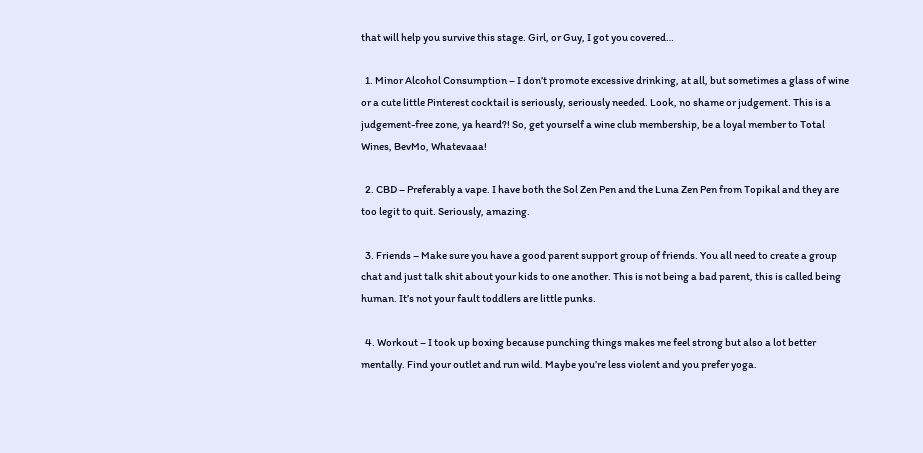that will help you survive this stage. Girl, or Guy, I got you covered…

  1. Minor Alcohol Consumption – I don’t promote excessive drinking, at all, but sometimes a glass of wine or a cute little Pinterest cocktail is seriously, seriously needed. Look, no shame or judgement. This is a judgement-free zone, ya heard?! So, get yourself a wine club membership, be a loyal member to Total Wines, BevMo, Whatevaaa!

  2. CBD – Preferably a vape. I have both the Sol Zen Pen and the Luna Zen Pen from Topikal and they are too legit to quit. Seriously, amazing.

  3. Friends – Make sure you have a good parent support group of friends. You all need to create a group chat and just talk shit about your kids to one another. This is not being a bad parent, this is called being human. It’s not your fault toddlers are little punks.

  4. Workout – I took up boxing because punching things makes me feel strong but also a lot better mentally. Find your outlet and run wild. Maybe you’re less violent and you prefer yoga.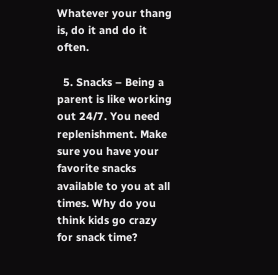Whatever your thang is, do it and do it often.

  5. Snacks – Being a parent is like working out 24/7. You need replenishment. Make sure you have your favorite snacks available to you at all times. Why do you think kids go crazy for snack time?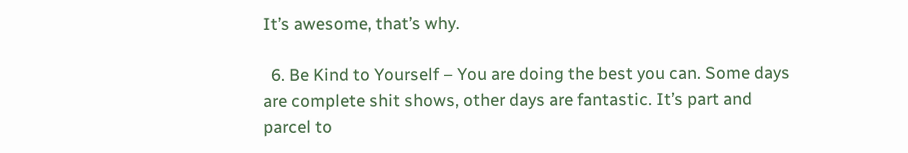It’s awesome, that’s why.

  6. Be Kind to Yourself – You are doing the best you can. Some days are complete shit shows, other days are fantastic. It’s part and parcel to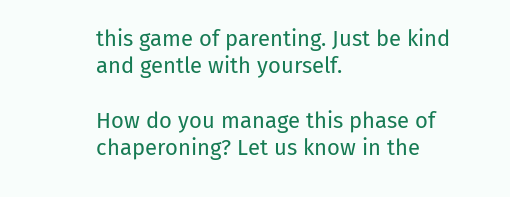this game of parenting. Just be kind and gentle with yourself.

How do you manage this phase of chaperoning? Let us know in the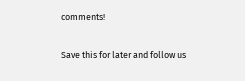comments!

Save this for later and follow us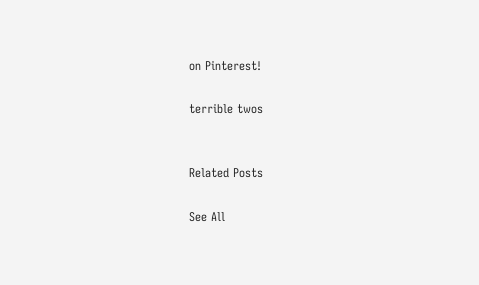on Pinterest!

terrible twos


Related Posts

See All